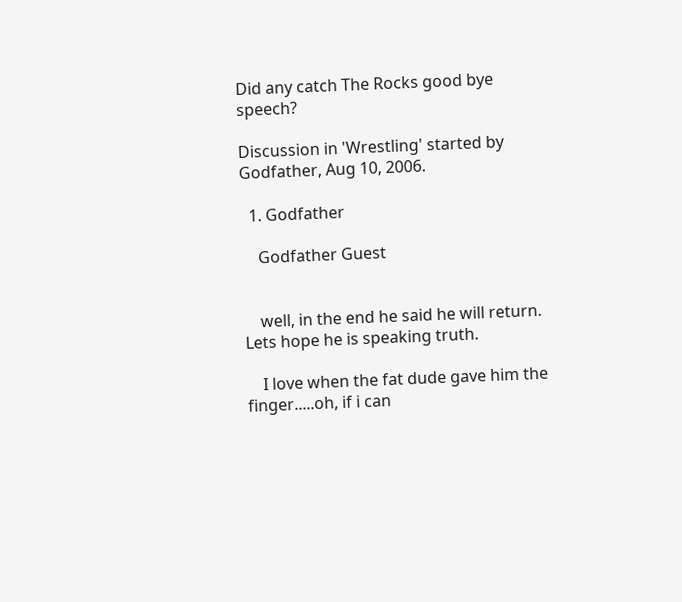Did any catch The Rocks good bye speech?

Discussion in 'Wrestling' started by Godfather, Aug 10, 2006.

  1. Godfather

    Godfather Guest


    well, in the end he said he will return. Lets hope he is speaking truth.

    I love when the fat dude gave him the finger.....oh, if i can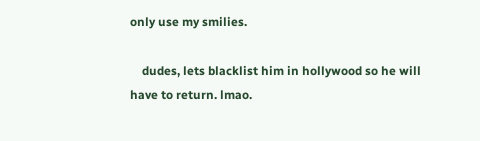only use my smilies.

    dudes, lets blacklist him in hollywood so he will have to return. lmao.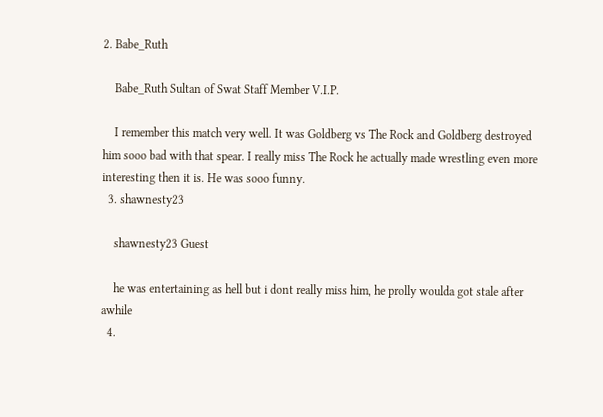2. Babe_Ruth

    Babe_Ruth Sultan of Swat Staff Member V.I.P.

    I remember this match very well. It was Goldberg vs The Rock and Goldberg destroyed him sooo bad with that spear. I really miss The Rock he actually made wrestling even more interesting then it is. He was sooo funny.
  3. shawnesty23

    shawnesty23 Guest

    he was entertaining as hell but i dont really miss him, he prolly woulda got stale after awhile
  4.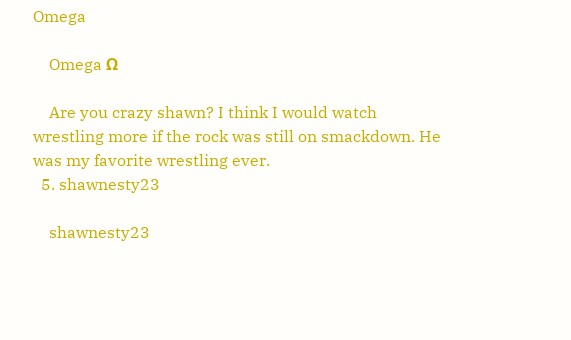Omega

    Omega Ω

    Are you crazy shawn? I think I would watch wrestling more if the rock was still on smackdown. He was my favorite wrestling ever.
  5. shawnesty23

    shawnesty23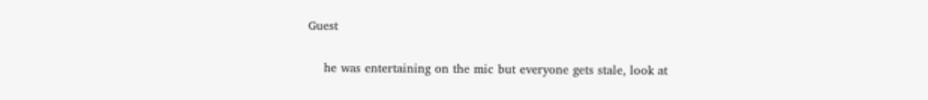Guest

    he was entertaining on the mic but everyone gets stale, look at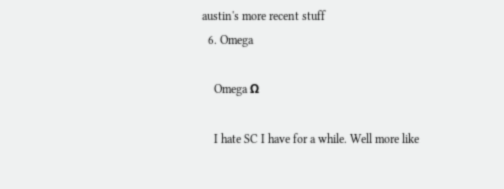austin's more recent stuff
  6. Omega

    Omega Ω

    I hate SC I have for a while. Well more like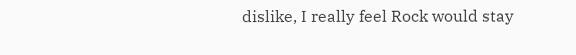dislike, I really feel Rock would stay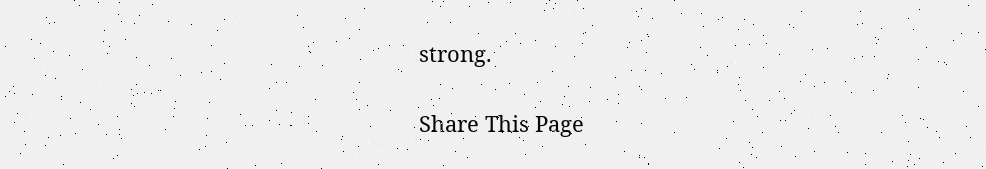strong.

Share This Page